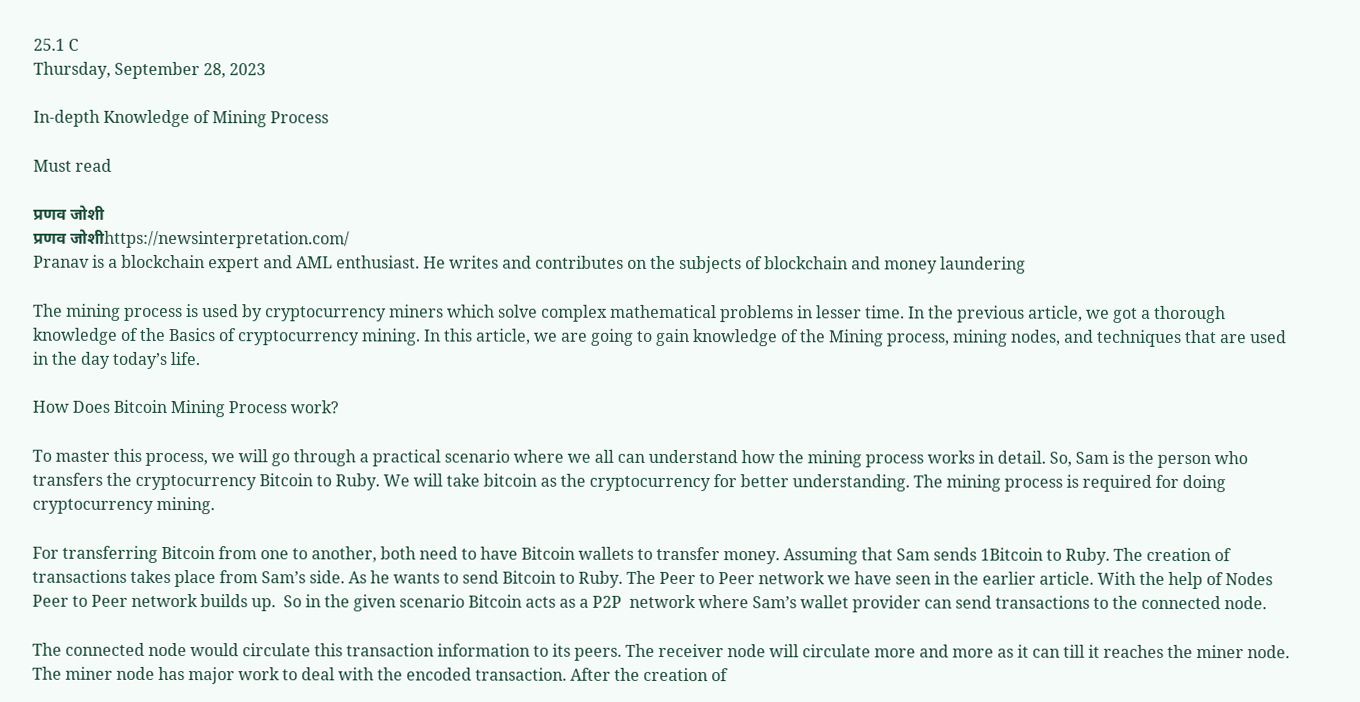25.1 C
Thursday, September 28, 2023

In-depth Knowledge of Mining Process

Must read

प्रणव जोशी
प्रणव जोशीhttps://newsinterpretation.com/
Pranav is a blockchain expert and AML enthusiast. He writes and contributes on the subjects of blockchain and money laundering

The mining process is used by cryptocurrency miners which solve complex mathematical problems in lesser time. In the previous article, we got a thorough knowledge of the Basics of cryptocurrency mining. In this article, we are going to gain knowledge of the Mining process, mining nodes, and techniques that are used in the day today’s life.

How Does Bitcoin Mining Process work?

To master this process, we will go through a practical scenario where we all can understand how the mining process works in detail. So, Sam is the person who transfers the cryptocurrency Bitcoin to Ruby. We will take bitcoin as the cryptocurrency for better understanding. The mining process is required for doing cryptocurrency mining.

For transferring Bitcoin from one to another, both need to have Bitcoin wallets to transfer money. Assuming that Sam sends 1Bitcoin to Ruby. The creation of transactions takes place from Sam’s side. As he wants to send Bitcoin to Ruby. The Peer to Peer network we have seen in the earlier article. With the help of Nodes Peer to Peer network builds up.  So in the given scenario Bitcoin acts as a P2P  network where Sam’s wallet provider can send transactions to the connected node.

The connected node would circulate this transaction information to its peers. The receiver node will circulate more and more as it can till it reaches the miner node. The miner node has major work to deal with the encoded transaction. After the creation of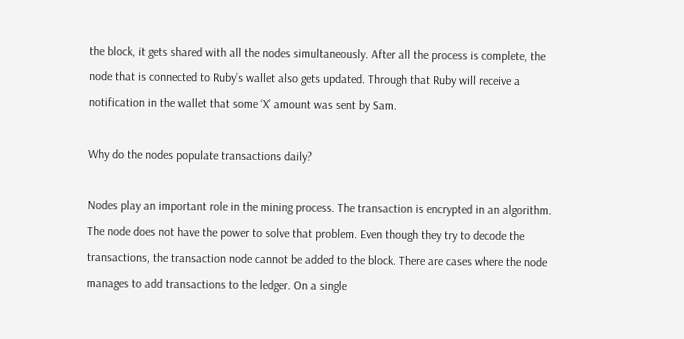the block, it gets shared with all the nodes simultaneously. After all the process is complete, the node that is connected to Ruby’s wallet also gets updated. Through that Ruby will receive a notification in the wallet that some ‘X’ amount was sent by Sam.

Why do the nodes populate transactions daily?

Nodes play an important role in the mining process. The transaction is encrypted in an algorithm. The node does not have the power to solve that problem. Even though they try to decode the transactions, the transaction node cannot be added to the block. There are cases where the node manages to add transactions to the ledger. On a single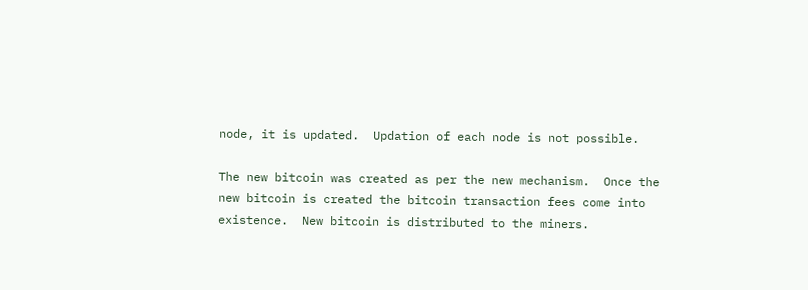node, it is updated.  Updation of each node is not possible.

The new bitcoin was created as per the new mechanism.  Once the new bitcoin is created the bitcoin transaction fees come into existence.  New bitcoin is distributed to the miners.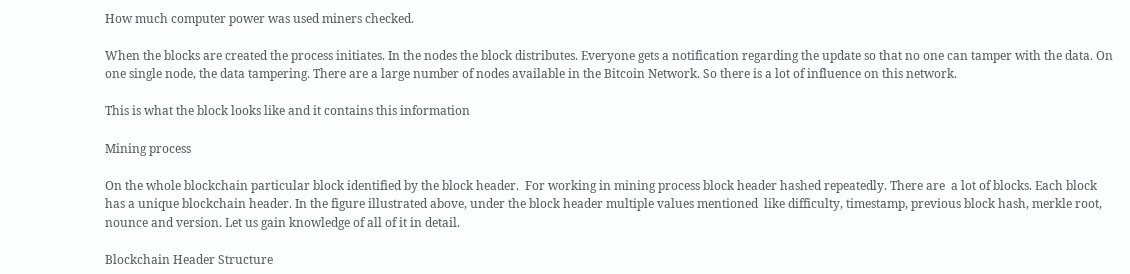How much computer power was used miners checked.

When the blocks are created the process initiates. In the nodes the block distributes. Everyone gets a notification regarding the update so that no one can tamper with the data. On one single node, the data tampering. There are a large number of nodes available in the Bitcoin Network. So there is a lot of influence on this network.

This is what the block looks like and it contains this information

Mining process

On the whole blockchain particular block identified by the block header.  For working in mining process block header hashed repeatedly. There are  a lot of blocks. Each block has a unique blockchain header. In the figure illustrated above, under the block header multiple values mentioned  like difficulty, timestamp, previous block hash, merkle root, nounce and version. Let us gain knowledge of all of it in detail.

Blockchain Header Structure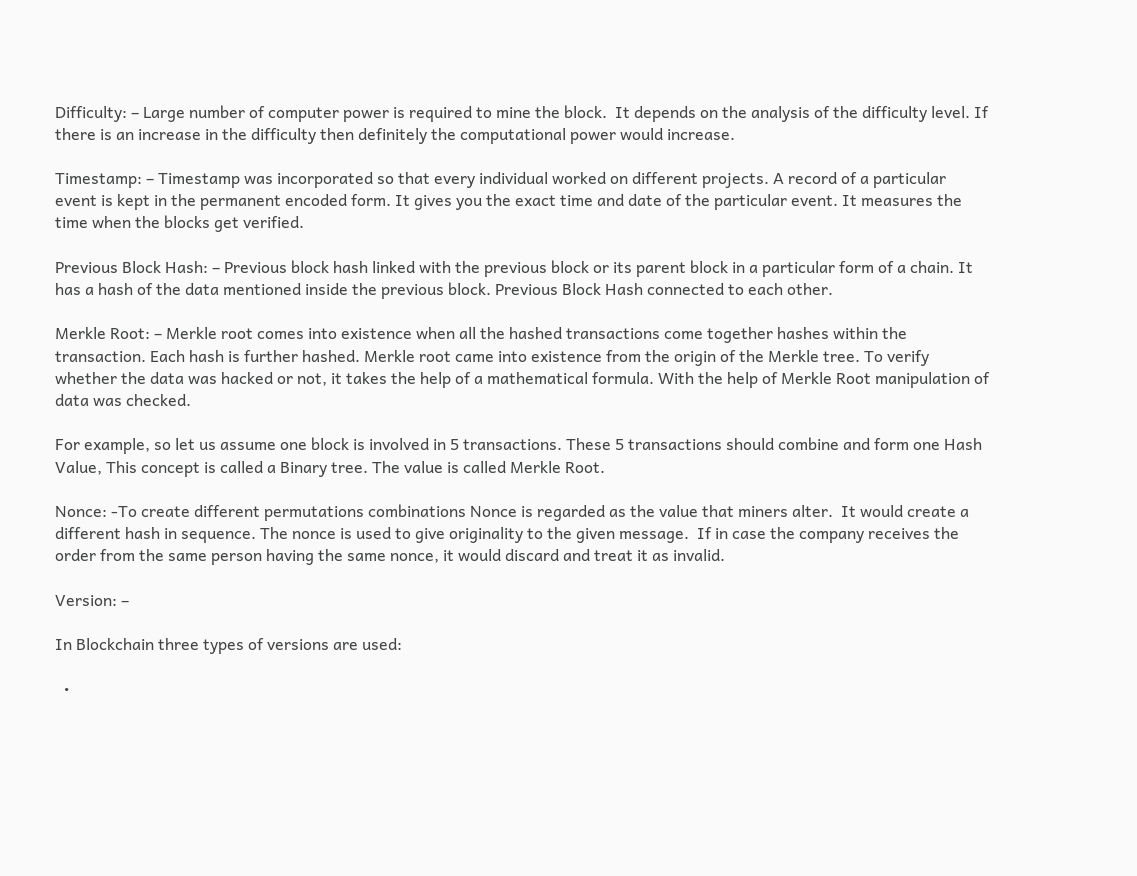Difficulty: – Large number of computer power is required to mine the block.  It depends on the analysis of the difficulty level. If there is an increase in the difficulty then definitely the computational power would increase.

Timestamp: – Timestamp was incorporated so that every individual worked on different projects. A record of a particular event is kept in the permanent encoded form. It gives you the exact time and date of the particular event. It measures the time when the blocks get verified.

Previous Block Hash: – Previous block hash linked with the previous block or its parent block in a particular form of a chain. It has a hash of the data mentioned inside the previous block. Previous Block Hash connected to each other.

Merkle Root: – Merkle root comes into existence when all the hashed transactions come together hashes within the transaction. Each hash is further hashed. Merkle root came into existence from the origin of the Merkle tree. To verify whether the data was hacked or not, it takes the help of a mathematical formula. With the help of Merkle Root manipulation of data was checked.

For example, so let us assume one block is involved in 5 transactions. These 5 transactions should combine and form one Hash Value, This concept is called a Binary tree. The value is called Merkle Root.

Nonce: -To create different permutations combinations Nonce is regarded as the value that miners alter.  It would create a different hash in sequence. The nonce is used to give originality to the given message.  If in case the company receives the order from the same person having the same nonce, it would discard and treat it as invalid.

Version: –

In Blockchain three types of versions are used:

  •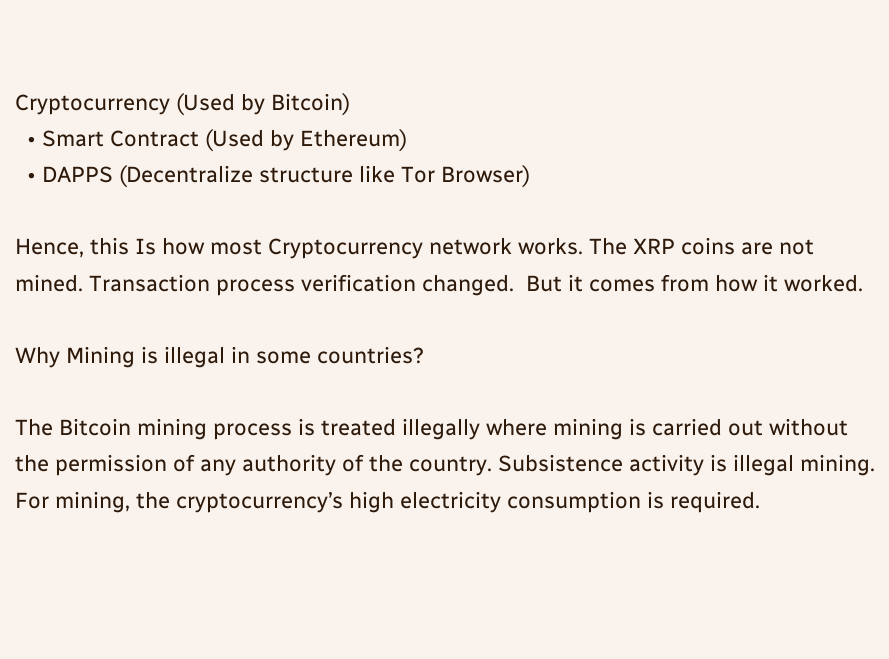Cryptocurrency (Used by Bitcoin)
  • Smart Contract (Used by Ethereum)
  • DAPPS (Decentralize structure like Tor Browser)

Hence, this Is how most Cryptocurrency network works. The XRP coins are not mined. Transaction process verification changed.  But it comes from how it worked.

Why Mining is illegal in some countries?

The Bitcoin mining process is treated illegally where mining is carried out without the permission of any authority of the country. Subsistence activity is illegal mining. For mining, the cryptocurrency’s high electricity consumption is required.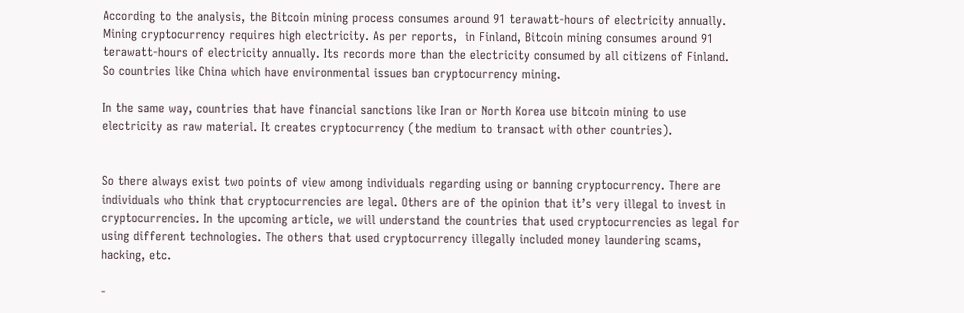According to the analysis, the Bitcoin mining process consumes around 91 terawatt-hours of electricity annually. Mining cryptocurrency requires high electricity. As per reports,  in Finland, Bitcoin mining consumes around 91 terawatt-hours of electricity annually. Its records more than the electricity consumed by all citizens of Finland.   So countries like China which have environmental issues ban cryptocurrency mining.

In the same way, countries that have financial sanctions like Iran or North Korea use bitcoin mining to use electricity as raw material. It creates cryptocurrency (the medium to transact with other countries).


So there always exist two points of view among individuals regarding using or banning cryptocurrency. There are individuals who think that cryptocurrencies are legal. Others are of the opinion that it’s very illegal to invest in cryptocurrencies. In the upcoming article, we will understand the countries that used cryptocurrencies as legal for using different technologies. The others that used cryptocurrency illegally included money laundering scams, hacking, etc.

-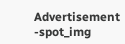Advertisement -spot_img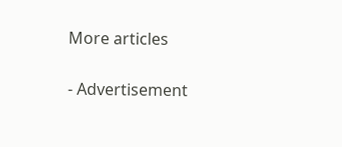More articles

- Advertisement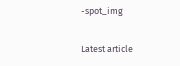-spot_img

Latest article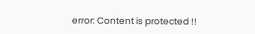error: Content is protected !!